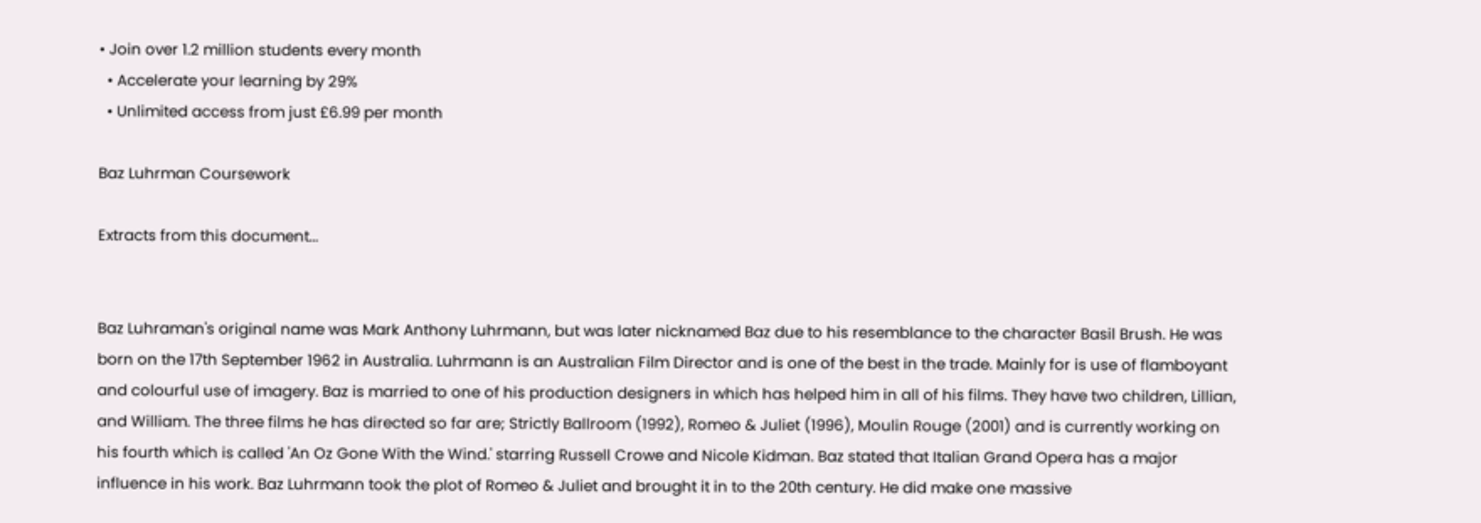• Join over 1.2 million students every month
  • Accelerate your learning by 29%
  • Unlimited access from just £6.99 per month

Baz Luhrman Coursework

Extracts from this document...


Baz Luhraman's original name was Mark Anthony Luhrmann, but was later nicknamed Baz due to his resemblance to the character Basil Brush. He was born on the 17th September 1962 in Australia. Luhrmann is an Australian Film Director and is one of the best in the trade. Mainly for is use of flamboyant and colourful use of imagery. Baz is married to one of his production designers in which has helped him in all of his films. They have two children, Lillian, and William. The three films he has directed so far are; Strictly Ballroom (1992), Romeo & Juliet (1996), Moulin Rouge (2001) and is currently working on his fourth which is called 'An Oz Gone With the Wind.' starring Russell Crowe and Nicole Kidman. Baz stated that Italian Grand Opera has a major influence in his work. Baz Luhrmann took the plot of Romeo & Juliet and brought it in to the 20th century. He did make one massive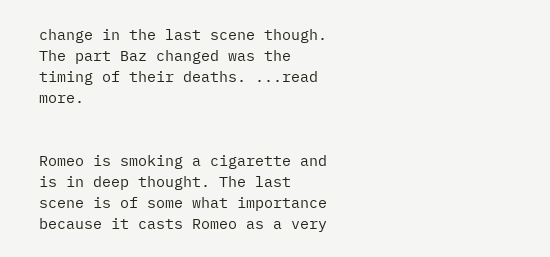change in the last scene though. The part Baz changed was the timing of their deaths. ...read more.


Romeo is smoking a cigarette and is in deep thought. The last scene is of some what importance because it casts Romeo as a very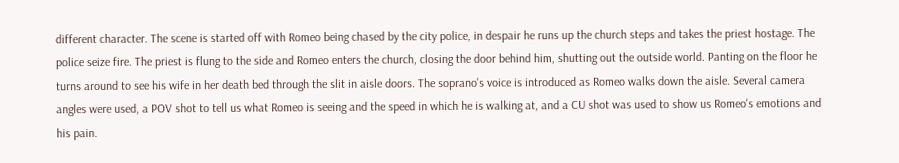different character. The scene is started off with Romeo being chased by the city police, in despair he runs up the church steps and takes the priest hostage. The police seize fire. The priest is flung to the side and Romeo enters the church, closing the door behind him, shutting out the outside world. Panting on the floor he turns around to see his wife in her death bed through the slit in aisle doors. The soprano's voice is introduced as Romeo walks down the aisle. Several camera angles were used, a POV shot to tell us what Romeo is seeing and the speed in which he is walking at, and a CU shot was used to show us Romeo's emotions and his pain.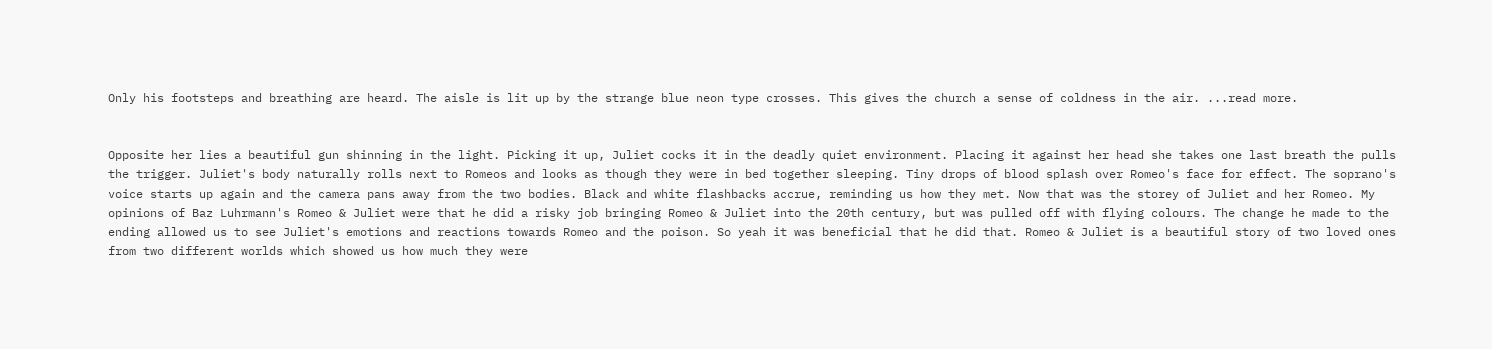Only his footsteps and breathing are heard. The aisle is lit up by the strange blue neon type crosses. This gives the church a sense of coldness in the air. ...read more.


Opposite her lies a beautiful gun shinning in the light. Picking it up, Juliet cocks it in the deadly quiet environment. Placing it against her head she takes one last breath the pulls the trigger. Juliet's body naturally rolls next to Romeos and looks as though they were in bed together sleeping. Tiny drops of blood splash over Romeo's face for effect. The soprano's voice starts up again and the camera pans away from the two bodies. Black and white flashbacks accrue, reminding us how they met. Now that was the storey of Juliet and her Romeo. My opinions of Baz Luhrmann's Romeo & Juliet were that he did a risky job bringing Romeo & Juliet into the 20th century, but was pulled off with flying colours. The change he made to the ending allowed us to see Juliet's emotions and reactions towards Romeo and the poison. So yeah it was beneficial that he did that. Romeo & Juliet is a beautiful story of two loved ones from two different worlds which showed us how much they were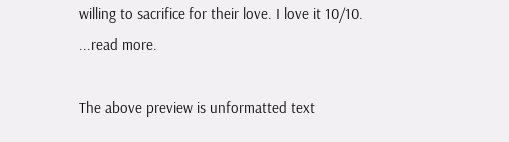willing to sacrifice for their love. I love it 10/10. ...read more.

The above preview is unformatted text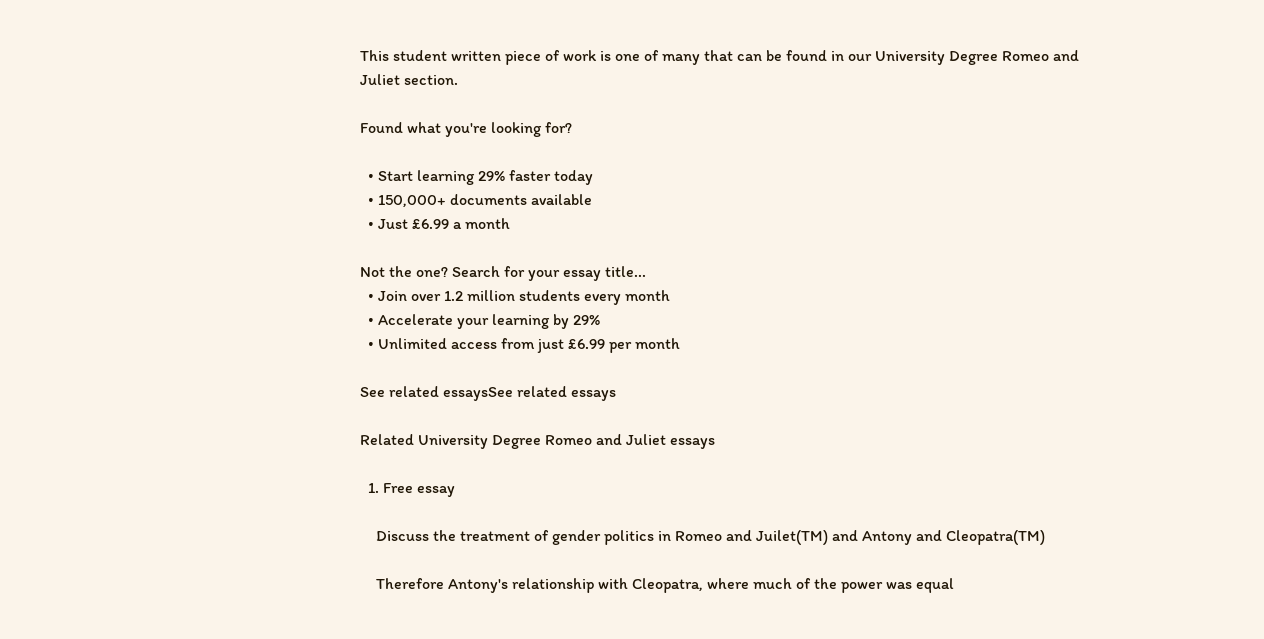This student written piece of work is one of many that can be found in our University Degree Romeo and Juliet section.

Found what you're looking for?

  • Start learning 29% faster today
  • 150,000+ documents available
  • Just £6.99 a month

Not the one? Search for your essay title...
  • Join over 1.2 million students every month
  • Accelerate your learning by 29%
  • Unlimited access from just £6.99 per month

See related essaysSee related essays

Related University Degree Romeo and Juliet essays

  1. Free essay

    Discuss the treatment of gender politics in Romeo and Juilet(TM) and Antony and Cleopatra(TM)

    Therefore Antony's relationship with Cleopatra, where much of the power was equal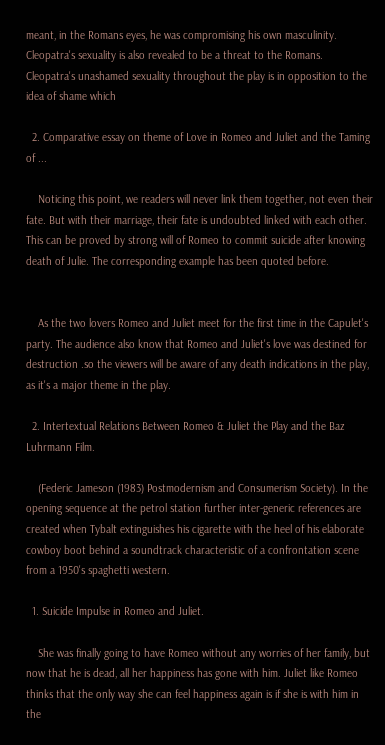meant, in the Romans eyes, he was compromising his own masculinity. Cleopatra's sexuality is also revealed to be a threat to the Romans. Cleopatra's unashamed sexuality throughout the play is in opposition to the idea of shame which

  2. Comparative essay on theme of Love in Romeo and Juliet and the Taming of ...

    Noticing this point, we readers will never link them together, not even their fate. But with their marriage, their fate is undoubted linked with each other. This can be proved by strong will of Romeo to commit suicide after knowing death of Julie. The corresponding example has been quoted before.


    As the two lovers Romeo and Juliet meet for the first time in the Capulet's party. The audience also know that Romeo and Juliet's love was destined for destruction .so the viewers will be aware of any death indications in the play, as it's a major theme in the play.

  2. Intertextual Relations Between Romeo & Juliet the Play and the Baz Luhrmann Film.

    (Federic Jameson (1983) Postmodernism and Consumerism Society). In the opening sequence at the petrol station further inter-generic references are created when Tybalt extinguishes his cigarette with the heel of his elaborate cowboy boot behind a soundtrack characteristic of a confrontation scene from a 1950's spaghetti western.

  1. Suicide Impulse in Romeo and Juliet.

    She was finally going to have Romeo without any worries of her family, but now that he is dead, all her happiness has gone with him. Juliet like Romeo thinks that the only way she can feel happiness again is if she is with him in the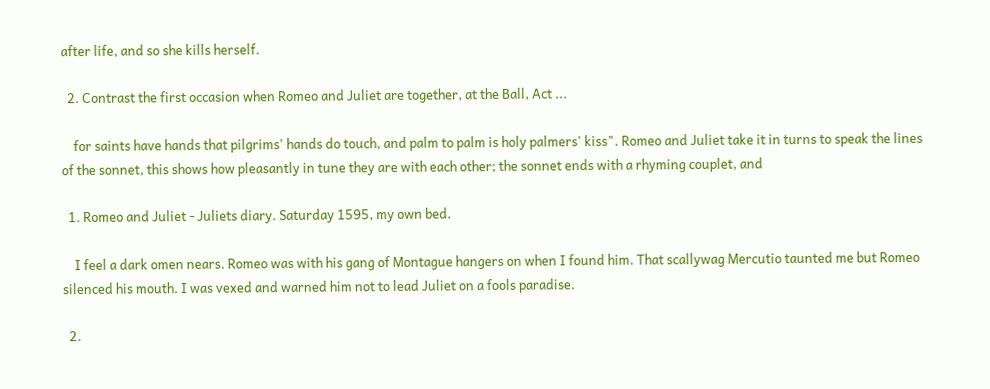after life, and so she kills herself.

  2. Contrast the first occasion when Romeo and Juliet are together, at the Ball, Act ...

    for saints have hands that pilgrims' hands do touch, and palm to palm is holy palmers' kiss". Romeo and Juliet take it in turns to speak the lines of the sonnet, this shows how pleasantly in tune they are with each other; the sonnet ends with a rhyming couplet, and

  1. Romeo and Juliet - Juliets diary. Saturday 1595, my own bed.

    I feel a dark omen nears. Romeo was with his gang of Montague hangers on when I found him. That scallywag Mercutio taunted me but Romeo silenced his mouth. I was vexed and warned him not to lead Juliet on a fools paradise.

  2.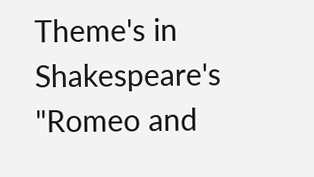Theme's in Shakespeare's "Romeo and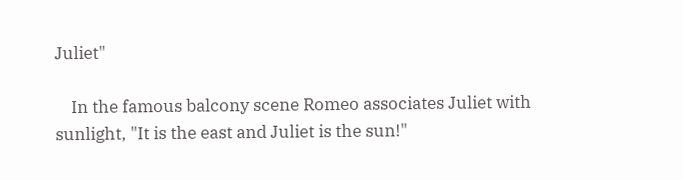Juliet"

    In the famous balcony scene Romeo associates Juliet with sunlight, "It is the east and Juliet is the sun!"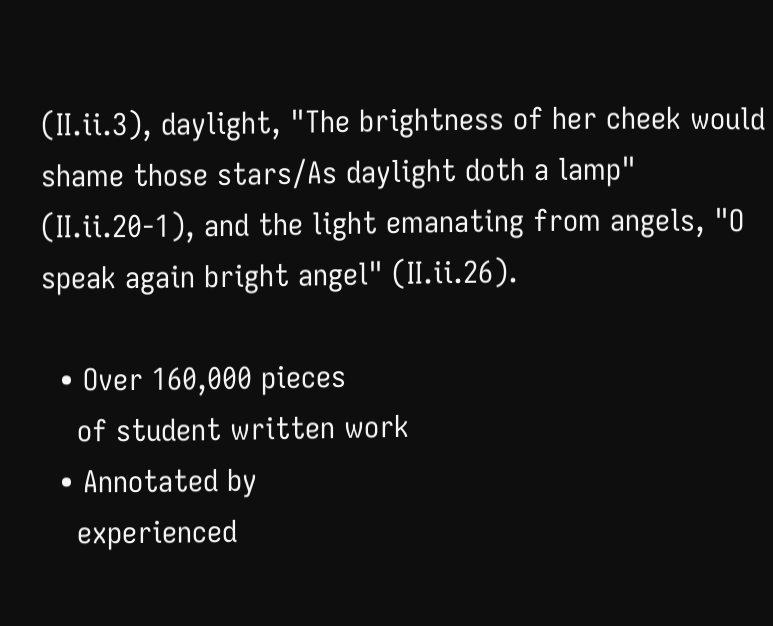(II.ii.3), daylight, "The brightness of her cheek would shame those stars/As daylight doth a lamp" (II.ii.20-1), and the light emanating from angels, "O speak again bright angel" (II.ii.26).

  • Over 160,000 pieces
    of student written work
  • Annotated by
    experienced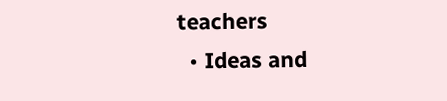teachers
  • Ideas and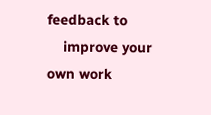feedback to
    improve your own work